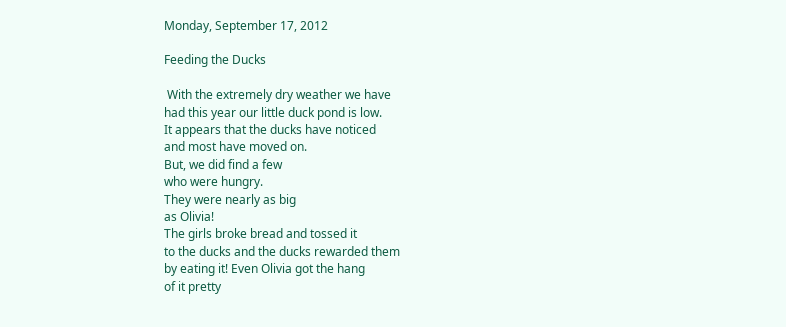Monday, September 17, 2012

Feeding the Ducks

 With the extremely dry weather we have
had this year our little duck pond is low.
It appears that the ducks have noticed
and most have moved on.
But, we did find a few
who were hungry.
They were nearly as big
as Olivia!
The girls broke bread and tossed it
to the ducks and the ducks rewarded them
by eating it! Even Olivia got the hang
of it pretty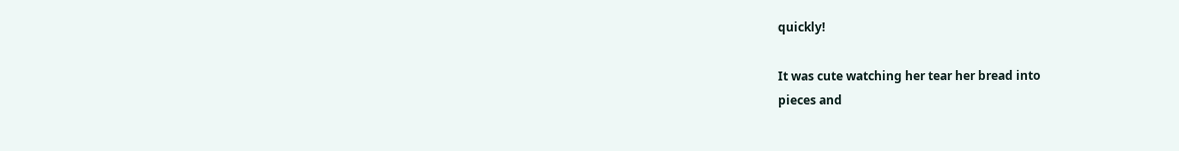quickly!

It was cute watching her tear her bread into
pieces and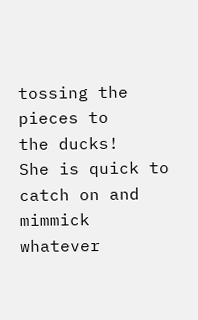tossing the pieces to
the ducks!
She is quick to catch on and mimmick
whatever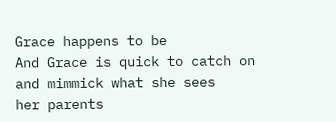Grace happens to be
And Grace is quick to catch on
and mimmick what she sees
her parents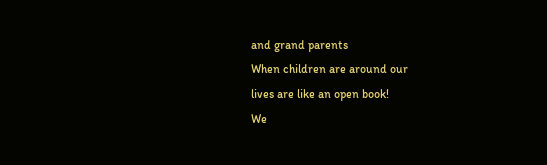and grand parents
When children are around our
lives are like an open book!
We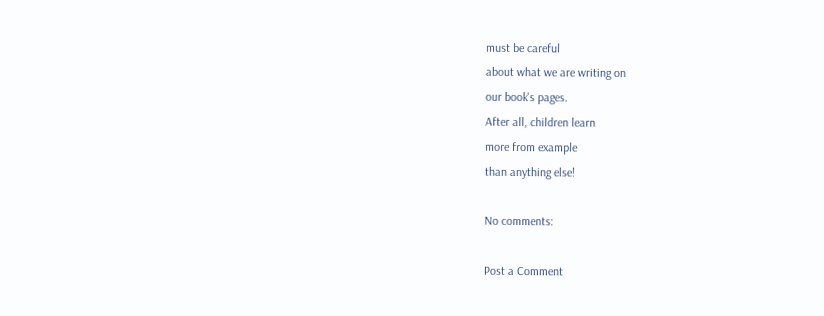must be careful
about what we are writing on
our book's pages.
After all, children learn
more from example
than anything else!

No comments:

Post a Comment